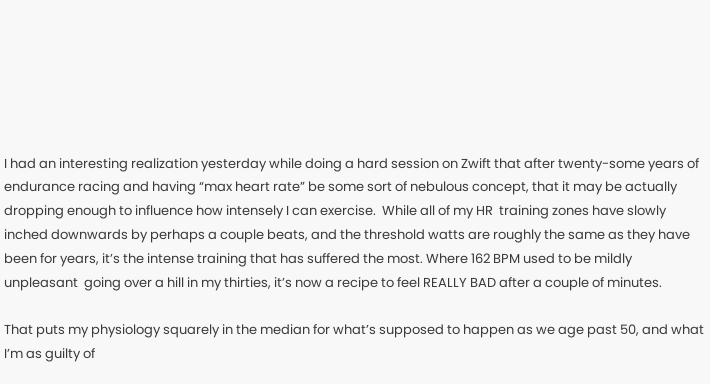I had an interesting realization yesterday while doing a hard session on Zwift that after twenty-some years of endurance racing and having “max heart rate” be some sort of nebulous concept, that it may be actually dropping enough to influence how intensely I can exercise.  While all of my HR  training zones have slowly inched downwards by perhaps a couple beats, and the threshold watts are roughly the same as they have been for years, it’s the intense training that has suffered the most. Where 162 BPM used to be mildly unpleasant  going over a hill in my thirties, it’s now a recipe to feel REALLY BAD after a couple of minutes.

That puts my physiology squarely in the median for what’s supposed to happen as we age past 50, and what I’m as guilty of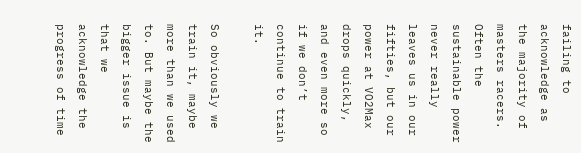failing to acknowledge as the majority of masters racers. Often the sustainable power never really leaves us in our fifties, but our power at VO2Max drops quickly, and even more so if we don’t continue to train it.

So obviously we train it, maybe more than we used to. But maybe the bigger issue is that we acknowledge the progress of time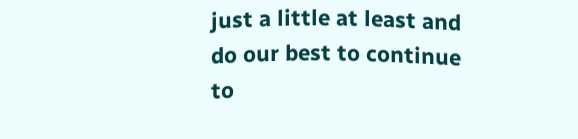just a little at least and do our best to continue to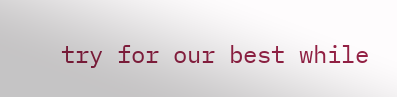try for our best while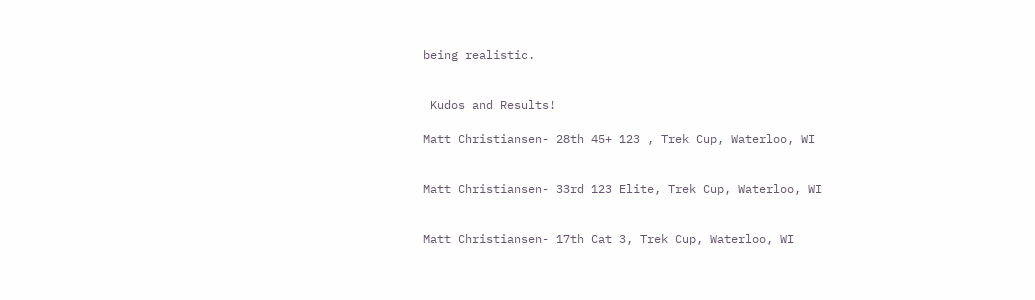being realistic.


 Kudos and Results!

Matt Christiansen- 28th 45+ 123 , Trek Cup, Waterloo, WI


Matt Christiansen- 33rd 123 Elite, Trek Cup, Waterloo, WI


Matt Christiansen- 17th Cat 3, Trek Cup, Waterloo, WI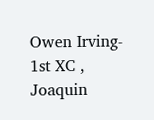Owen Irving- 1st XC , Joaquin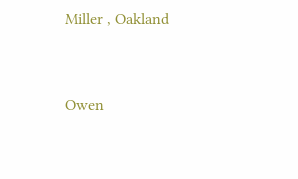Miller , Oakland


Owen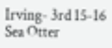Irving- 3rd 15-16 Sea Otter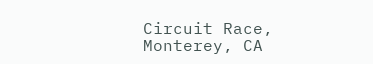Circuit Race, Monterey, CA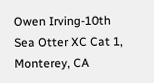Owen Irving-10th  Sea Otter XC Cat 1, Monterey, CA